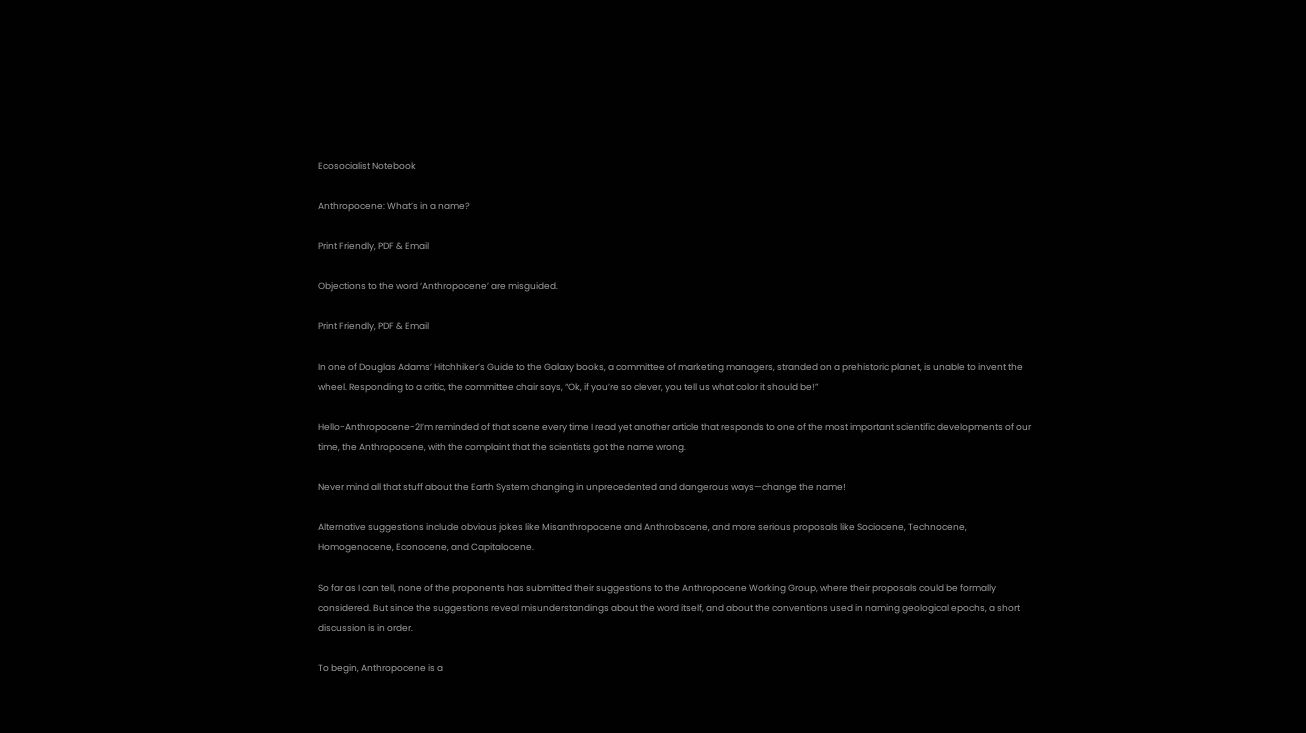Ecosocialist Notebook

Anthropocene: What’s in a name?

Print Friendly, PDF & Email

Objections to the word ‘Anthropocene’ are misguided.

Print Friendly, PDF & Email

In one of Douglas Adams’ Hitchhiker’s Guide to the Galaxy books, a committee of marketing managers, stranded on a prehistoric planet, is unable to invent the wheel. Responding to a critic, the committee chair says, “Ok, if you’re so clever, you tell us what color it should be!”

Hello-Anthropocene-2I’m reminded of that scene every time I read yet another article that responds to one of the most important scientific developments of our time, the Anthropocene, with the complaint that the scientists got the name wrong.

Never mind all that stuff about the Earth System changing in unprecedented and dangerous ways—change the name!

Alternative suggestions include obvious jokes like Misanthropocene and Anthrobscene, and more serious proposals like Sociocene, Technocene, Homogenocene, Econocene, and Capitalocene.

So far as I can tell, none of the proponents has submitted their suggestions to the Anthropocene Working Group, where their proposals could be formally considered. But since the suggestions reveal misunderstandings about the word itself, and about the conventions used in naming geological epochs, a short discussion is in order.

To begin, Anthropocene is a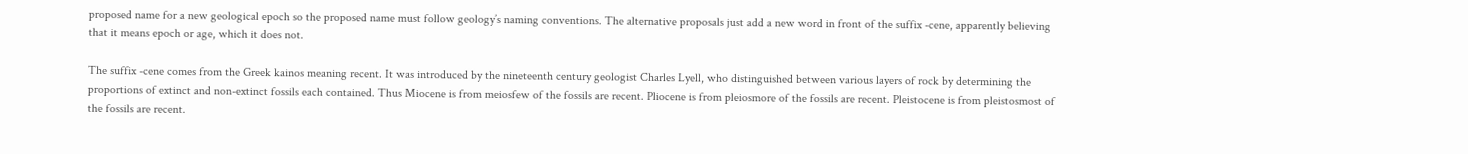proposed name for a new geological epoch so the proposed name must follow geology’s naming conventions. The alternative proposals just add a new word in front of the suffix -cene, apparently believing that it means epoch or age, which it does not.

The suffix -cene comes from the Greek kainos meaning recent. It was introduced by the nineteenth century geologist Charles Lyell, who distinguished between various layers of rock by determining the proportions of extinct and non-extinct fossils each contained. Thus Miocene is from meiosfew of the fossils are recent. Pliocene is from pleiosmore of the fossils are recent. Pleistocene is from pleistosmost of the fossils are recent.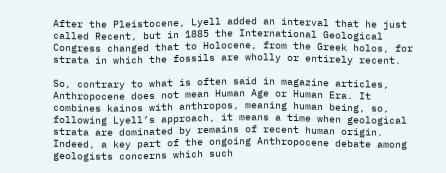After the Pleistocene, Lyell added an interval that he just called Recent, but in 1885 the International Geological Congress changed that to Holocene, from the Greek holos, for strata in which the fossils are wholly or entirely recent.

So, contrary to what is often said in magazine articles, Anthropocene does not mean Human Age or Human Era. It combines kainos with anthropos, meaning human being, so, following Lyell’s approach, it means a time when geological strata are dominated by remains of recent human origin. Indeed, a key part of the ongoing Anthropocene debate among geologists concerns which such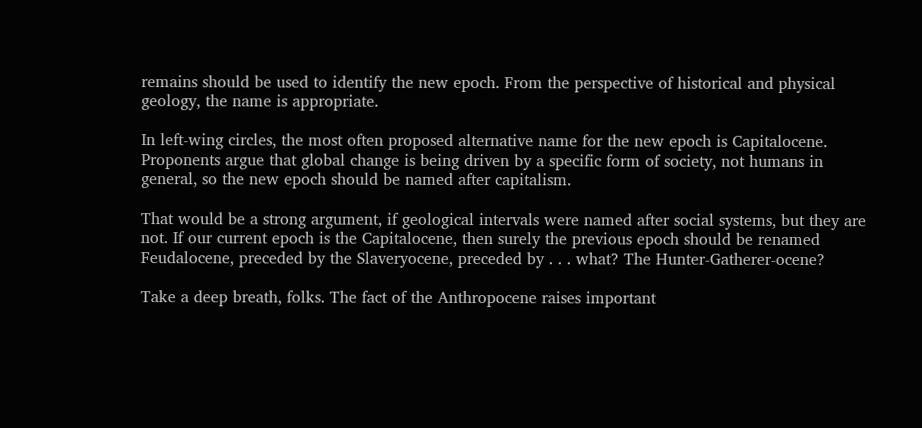remains should be used to identify the new epoch. From the perspective of historical and physical geology, the name is appropriate.

In left-wing circles, the most often proposed alternative name for the new epoch is Capitalocene. Proponents argue that global change is being driven by a specific form of society, not humans in general, so the new epoch should be named after capitalism.

That would be a strong argument, if geological intervals were named after social systems, but they are not. If our current epoch is the Capitalocene, then surely the previous epoch should be renamed Feudalocene, preceded by the Slaveryocene, preceded by . . . what? The Hunter-Gatherer-ocene?

Take a deep breath, folks. The fact of the Anthropocene raises important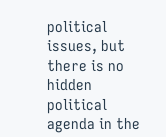political issues, but there is no hidden political agenda in the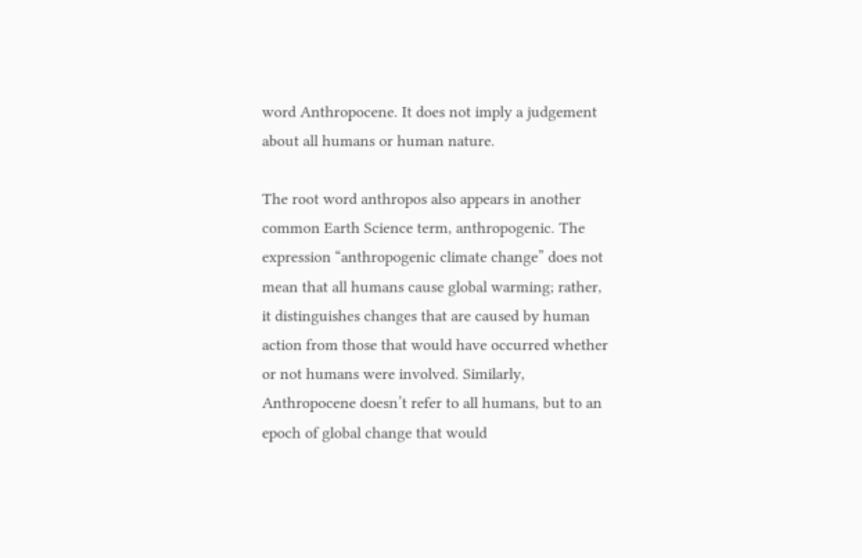word Anthropocene. It does not imply a judgement about all humans or human nature.

The root word anthropos also appears in another common Earth Science term, anthropogenic. The expression “anthropogenic climate change” does not mean that all humans cause global warming; rather, it distinguishes changes that are caused by human action from those that would have occurred whether or not humans were involved. Similarly, Anthropocene doesn’t refer to all humans, but to an epoch of global change that would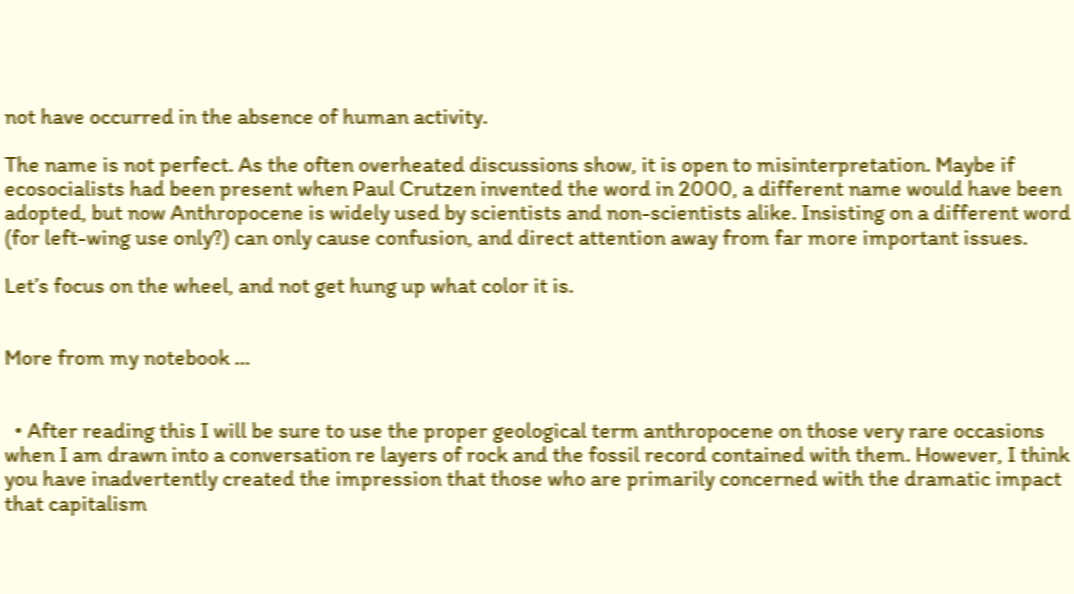not have occurred in the absence of human activity.

The name is not perfect. As the often overheated discussions show, it is open to misinterpretation. Maybe if ecosocialists had been present when Paul Crutzen invented the word in 2000, a different name would have been adopted, but now Anthropocene is widely used by scientists and non-scientists alike. Insisting on a different word (for left-wing use only?) can only cause confusion, and direct attention away from far more important issues.

Let’s focus on the wheel, and not get hung up what color it is.


More from my notebook …


  • After reading this I will be sure to use the proper geological term anthropocene on those very rare occasions when I am drawn into a conversation re layers of rock and the fossil record contained with them. However, I think you have inadvertently created the impression that those who are primarily concerned with the dramatic impact that capitalism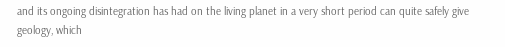and its ongoing disintegration has had on the living planet in a very short period can quite safely give geology, which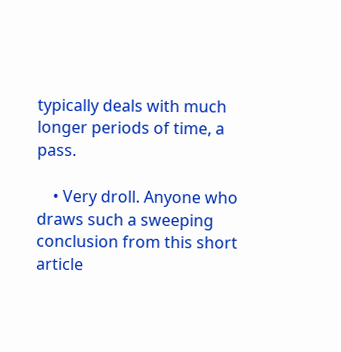typically deals with much longer periods of time, a pass.

    • Very droll. Anyone who draws such a sweeping conclusion from this short article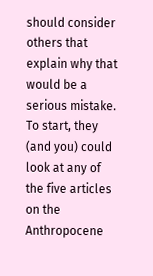should consider others that explain why that would be a serious mistake. To start, they (and you) could look at any of the five articles on the Anthropocene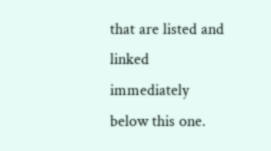that are listed and linked immediately below this one.